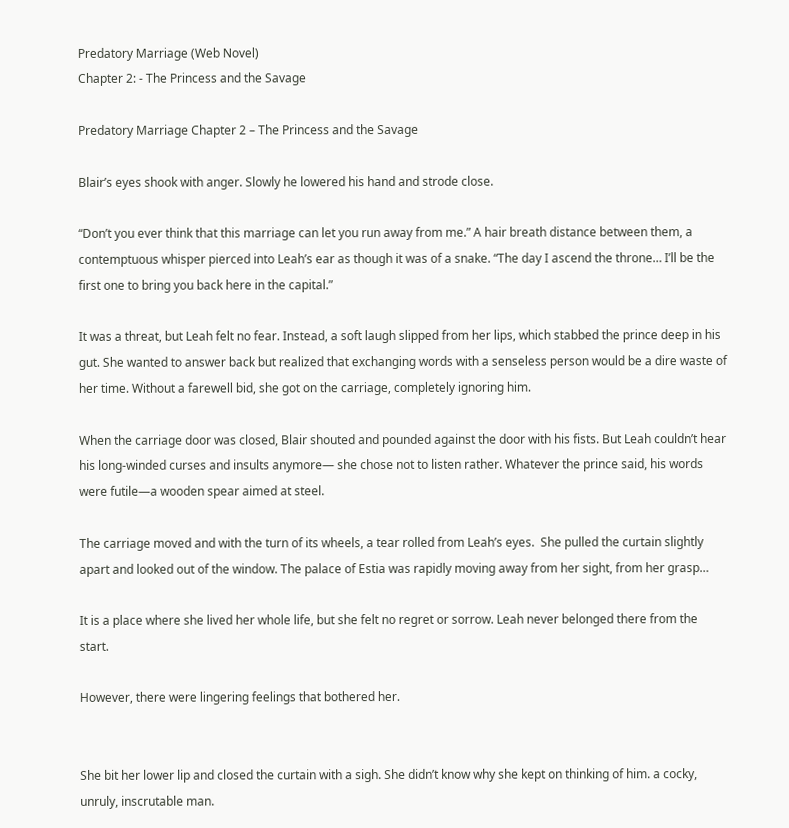Predatory Marriage (Web Novel)
Chapter 2: - The Princess and the Savage

Predatory Marriage Chapter 2 – The Princess and the Savage

Blair’s eyes shook with anger. Slowly he lowered his hand and strode close.

“Don’t you ever think that this marriage can let you run away from me.” A hair breath distance between them, a contemptuous whisper pierced into Leah’s ear as though it was of a snake. “The day I ascend the throne… I’ll be the first one to bring you back here in the capital.”

It was a threat, but Leah felt no fear. Instead, a soft laugh slipped from her lips, which stabbed the prince deep in his gut. She wanted to answer back but realized that exchanging words with a senseless person would be a dire waste of her time. Without a farewell bid, she got on the carriage, completely ignoring him.

When the carriage door was closed, Blair shouted and pounded against the door with his fists. But Leah couldn’t hear his long-winded curses and insults anymore— she chose not to listen rather. Whatever the prince said, his words were futile—a wooden spear aimed at steel.

The carriage moved and with the turn of its wheels, a tear rolled from Leah’s eyes.  She pulled the curtain slightly apart and looked out of the window. The palace of Estia was rapidly moving away from her sight, from her grasp…

It is a place where she lived her whole life, but she felt no regret or sorrow. Leah never belonged there from the start.

However, there were lingering feelings that bothered her.


She bit her lower lip and closed the curtain with a sigh. She didn’t know why she kept on thinking of him. a cocky, unruly, inscrutable man.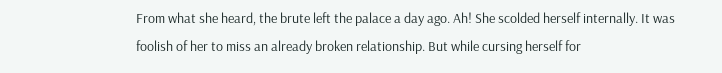From what she heard, the brute left the palace a day ago. Ah! She scolded herself internally. It was foolish of her to miss an already broken relationship. But while cursing herself for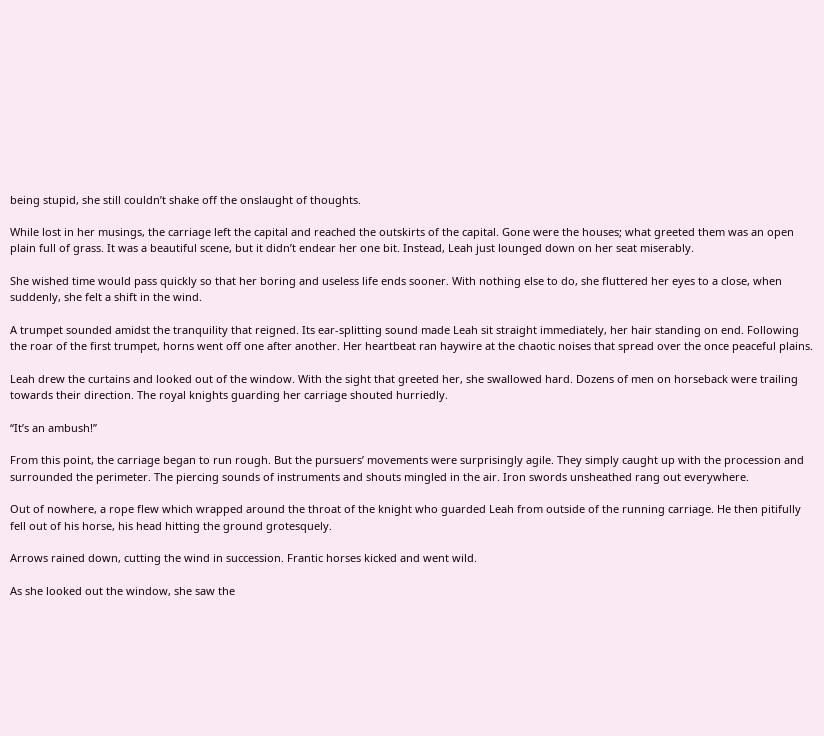being stupid, she still couldn’t shake off the onslaught of thoughts.

While lost in her musings, the carriage left the capital and reached the outskirts of the capital. Gone were the houses; what greeted them was an open plain full of grass. It was a beautiful scene, but it didn’t endear her one bit. Instead, Leah just lounged down on her seat miserably.

She wished time would pass quickly so that her boring and useless life ends sooner. With nothing else to do, she fluttered her eyes to a close, when suddenly, she felt a shift in the wind.

A trumpet sounded amidst the tranquility that reigned. Its ear-splitting sound made Leah sit straight immediately, her hair standing on end. Following the roar of the first trumpet, horns went off one after another. Her heartbeat ran haywire at the chaotic noises that spread over the once peaceful plains.

Leah drew the curtains and looked out of the window. With the sight that greeted her, she swallowed hard. Dozens of men on horseback were trailing towards their direction. The royal knights guarding her carriage shouted hurriedly.

“It’s an ambush!”

From this point, the carriage began to run rough. But the pursuers’ movements were surprisingly agile. They simply caught up with the procession and surrounded the perimeter. The piercing sounds of instruments and shouts mingled in the air. Iron swords unsheathed rang out everywhere.

Out of nowhere, a rope flew which wrapped around the throat of the knight who guarded Leah from outside of the running carriage. He then pitifully fell out of his horse, his head hitting the ground grotesquely.

Arrows rained down, cutting the wind in succession. Frantic horses kicked and went wild.

As she looked out the window, she saw the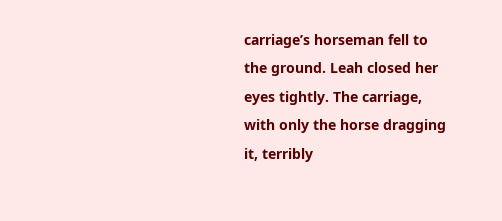carriage’s horseman fell to the ground. Leah closed her eyes tightly. The carriage, with only the horse dragging it, terribly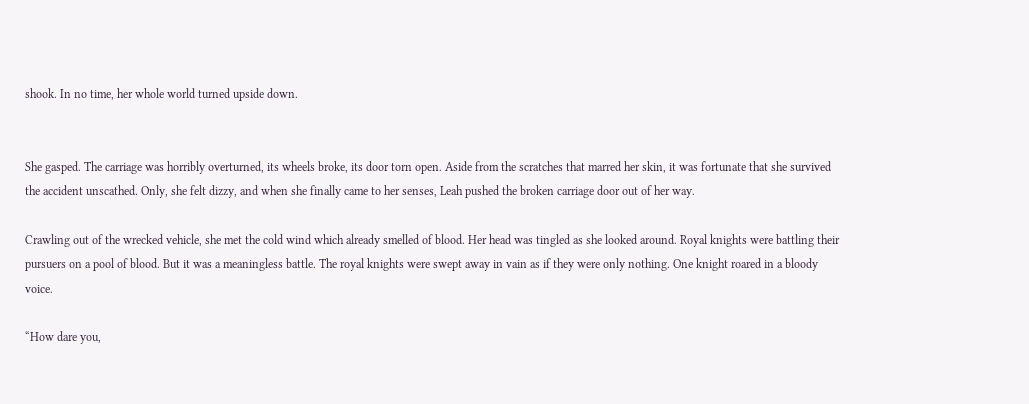shook. In no time, her whole world turned upside down.


She gasped. The carriage was horribly overturned, its wheels broke, its door torn open. Aside from the scratches that marred her skin, it was fortunate that she survived the accident unscathed. Only, she felt dizzy, and when she finally came to her senses, Leah pushed the broken carriage door out of her way.

Crawling out of the wrecked vehicle, she met the cold wind which already smelled of blood. Her head was tingled as she looked around. Royal knights were battling their pursuers on a pool of blood. But it was a meaningless battle. The royal knights were swept away in vain as if they were only nothing. One knight roared in a bloody voice.

“How dare you,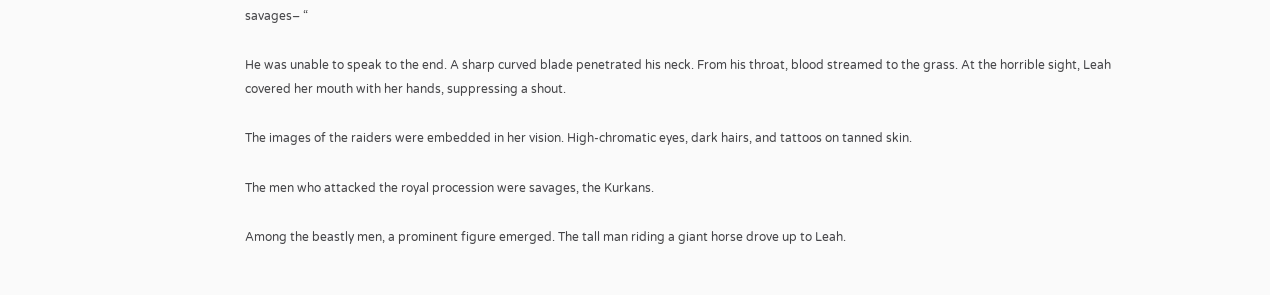savages– “

He was unable to speak to the end. A sharp curved blade penetrated his neck. From his throat, blood streamed to the grass. At the horrible sight, Leah covered her mouth with her hands, suppressing a shout.

The images of the raiders were embedded in her vision. High-chromatic eyes, dark hairs, and tattoos on tanned skin.

The men who attacked the royal procession were savages, the Kurkans.

Among the beastly men, a prominent figure emerged. The tall man riding a giant horse drove up to Leah.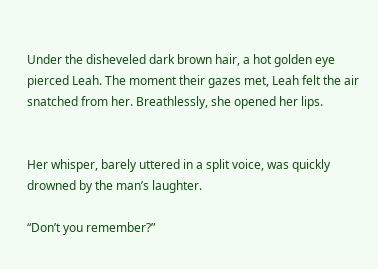Under the disheveled dark brown hair, a hot golden eye pierced Leah. The moment their gazes met, Leah felt the air snatched from her. Breathlessly, she opened her lips.


Her whisper, barely uttered in a split voice, was quickly drowned by the man’s laughter.

“Don’t you remember?”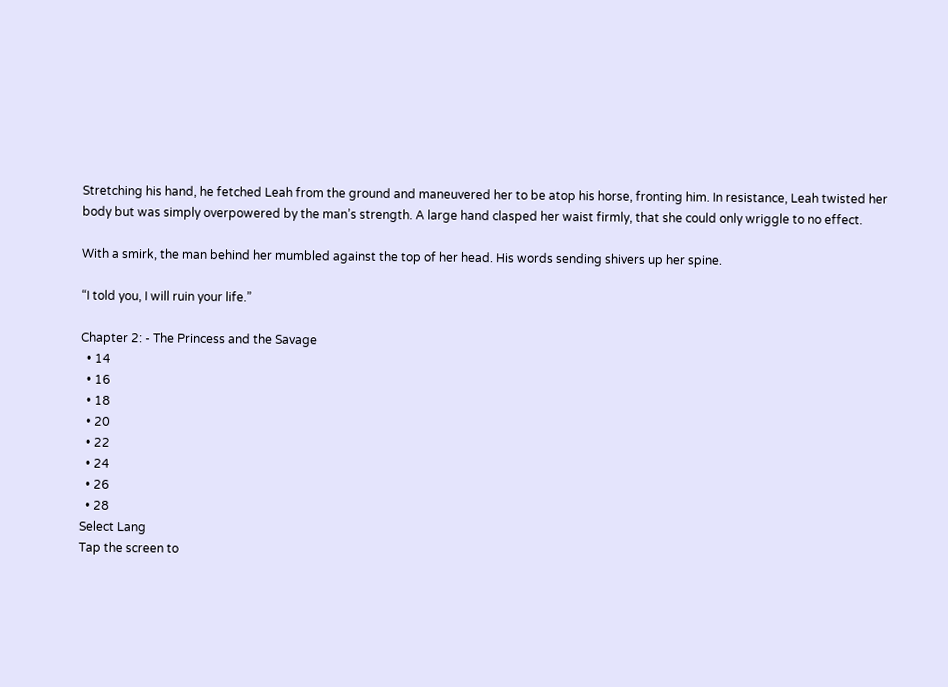Stretching his hand, he fetched Leah from the ground and maneuvered her to be atop his horse, fronting him. In resistance, Leah twisted her body but was simply overpowered by the man’s strength. A large hand clasped her waist firmly, that she could only wriggle to no effect.

With a smirk, the man behind her mumbled against the top of her head. His words sending shivers up her spine.

“I told you, I will ruin your life.”

Chapter 2: - The Princess and the Savage
  • 14
  • 16
  • 18
  • 20
  • 22
  • 24
  • 26
  • 28
Select Lang
Tap the screen to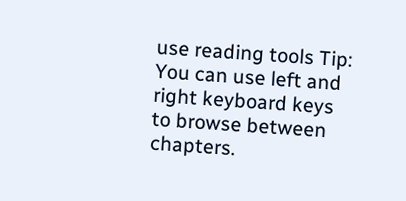use reading tools Tip: You can use left and right keyboard keys to browse between chapters.